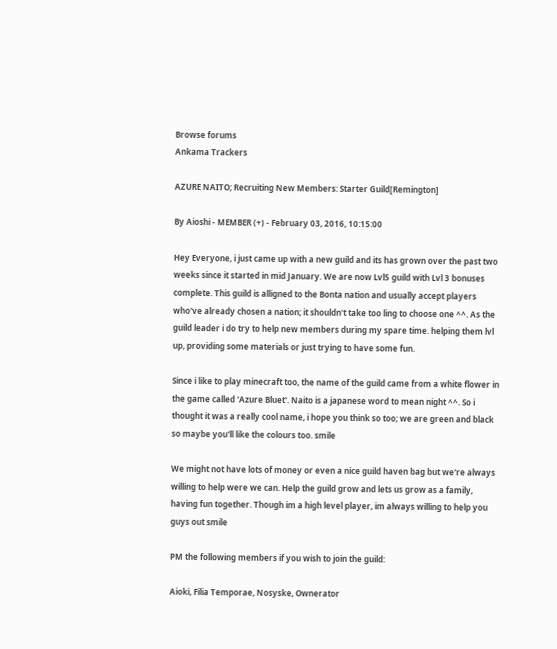Browse forums
Ankama Trackers

AZURE NAITO; Recruiting New Members: Starter Guild[Remington]

By Aioshi - MEMBER (+) - February 03, 2016, 10:15:00

Hey Everyone, i just came up with a new guild and its has grown over the past two weeks since it started in mid January. We are now Lvl5 guild with Lvl 3 bonuses complete. This guild is alligned to the Bonta nation and usually accept players who've already chosen a nation; it shouldn't take too ling to choose one ^^. As the guild leader i do try to help new members during my spare time. helping them lvl up, providing some materials or just trying to have some fun.

Since i like to play minecraft too, the name of the guild came from a white flower in the game called 'Azure Bluet'. Naito is a japanese word to mean night ^^. So i thought it was a really cool name, i hope you think so too; we are green and black so maybe you'll like the colours too. smile

We might not have lots of money or even a nice guild haven bag but we're always willing to help were we can. Help the guild grow and lets us grow as a family, having fun together. Though im a high level player, im always willing to help you guys out smile

PM the following members if you wish to join the guild:

Aioki, Filia Temporae, Nosyske, Ownerator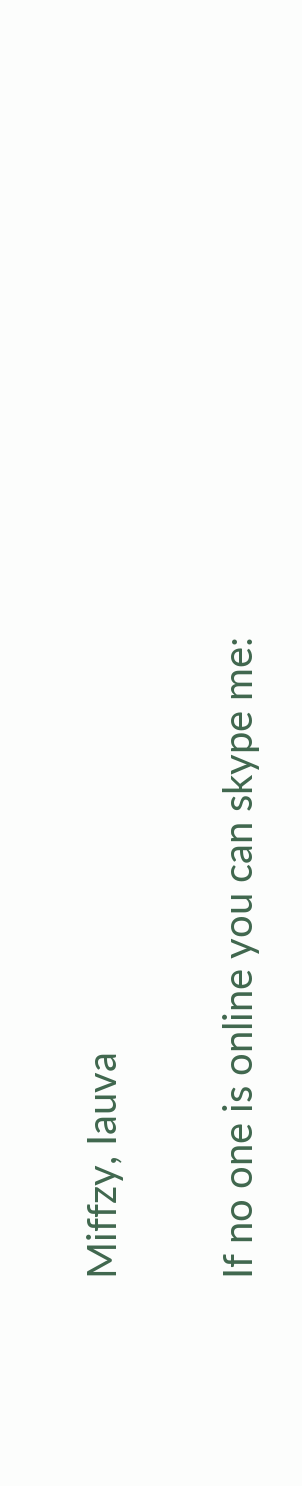Miffzy, Iauva

If no one is online you can skype me: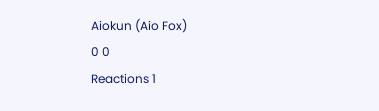Aiokun (Aio Fox)
0 0
Reactions 1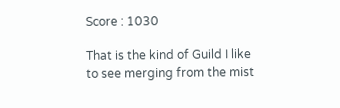Score : 1030

That is the kind of Guild I like to see merging from the mist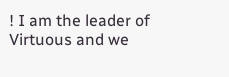! I am the leader of Virtuous and we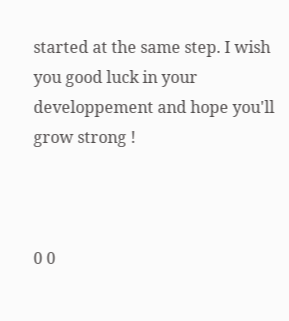started at the same step. I wish you good luck in your developpement and hope you'll grow strong !



0 0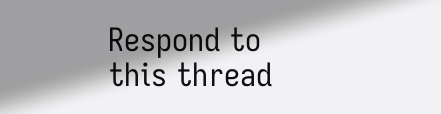Respond to this thread